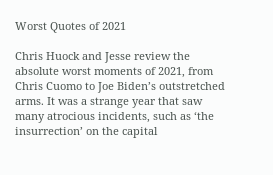Worst Quotes of 2021

Chris Huock and Jesse review the absolute worst moments of 2021, from Chris Cuomo to Joe Biden’s outstretched arms. It was a strange year that saw many atrocious incidents, such as ‘the insurrection’ on the capital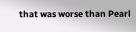that was worse than Pearl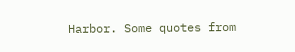Harbor. Some quotes from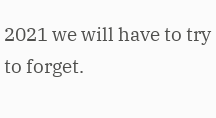2021 we will have to try to forget.